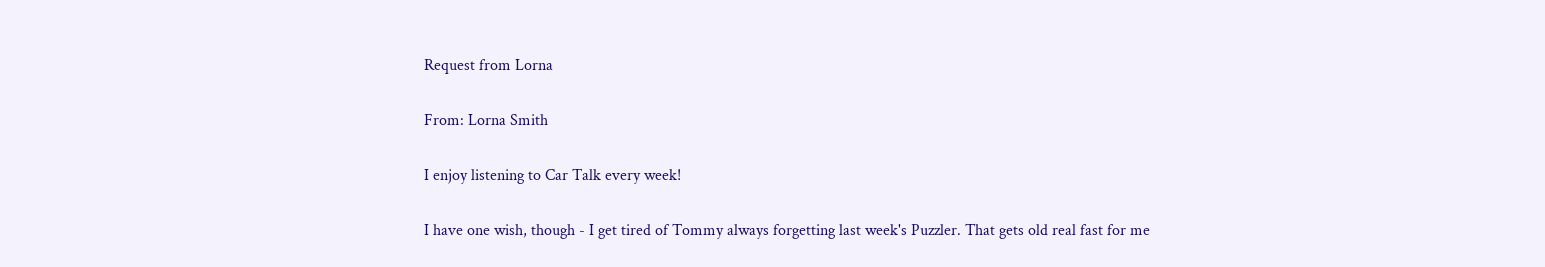Request from Lorna

From: Lorna Smith

I enjoy listening to Car Talk every week!

I have one wish, though - I get tired of Tommy always forgetting last week's Puzzler. That gets old real fast for me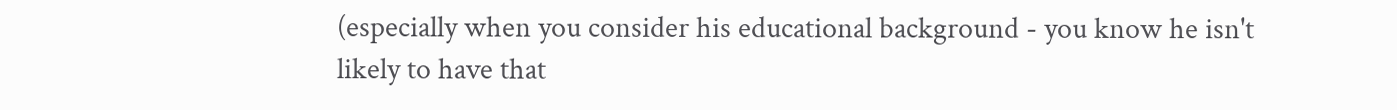(especially when you consider his educational background - you know he isn't likely to have that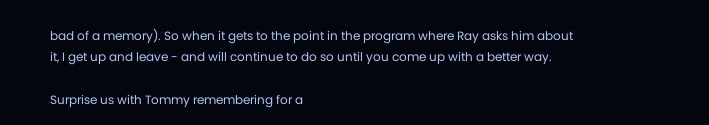bad of a memory). So when it gets to the point in the program where Ray asks him about it, I get up and leave - and will continue to do so until you come up with a better way.

Surprise us with Tommy remembering for a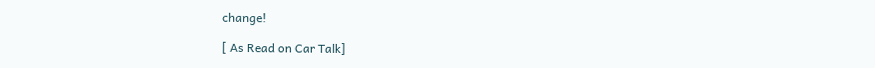change!

[ As Read on Car Talk]